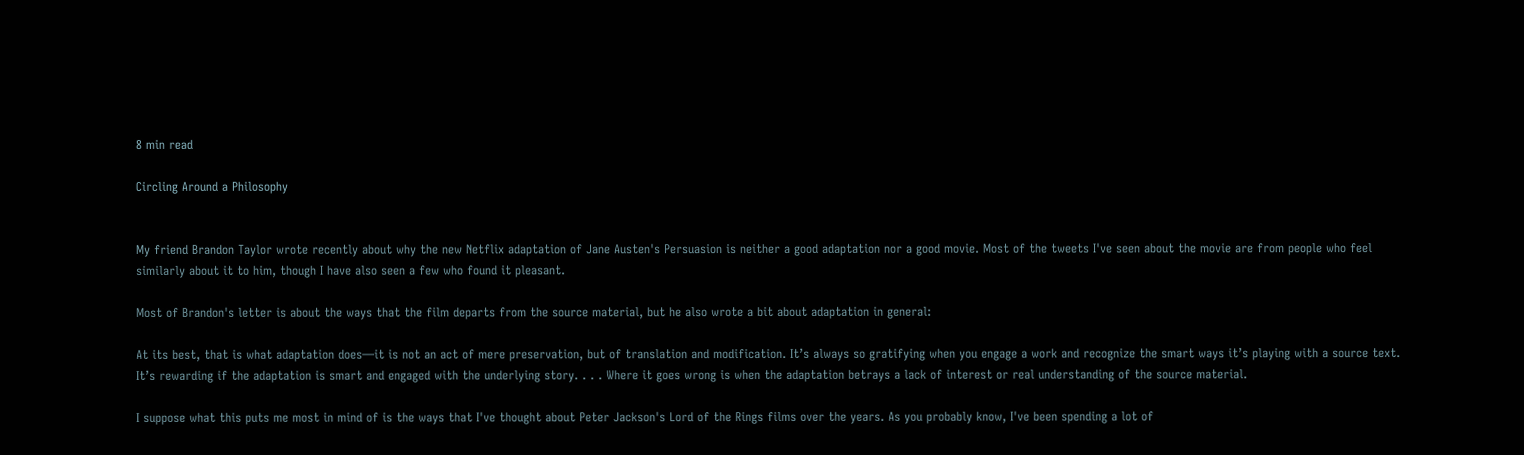8 min read

Circling Around a Philosophy


My friend Brandon Taylor wrote recently about why the new Netflix adaptation of Jane Austen's Persuasion is neither a good adaptation nor a good movie. Most of the tweets I've seen about the movie are from people who feel similarly about it to him, though I have also seen a few who found it pleasant.

Most of Brandon's letter is about the ways that the film departs from the source material, but he also wrote a bit about adaptation in general:

At its best, that is what adaptation does—it is not an act of mere preservation, but of translation and modification. It’s always so gratifying when you engage a work and recognize the smart ways it’s playing with a source text. It’s rewarding if the adaptation is smart and engaged with the underlying story. . . . Where it goes wrong is when the adaptation betrays a lack of interest or real understanding of the source material.

I suppose what this puts me most in mind of is the ways that I've thought about Peter Jackson's Lord of the Rings films over the years. As you probably know, I've been spending a lot of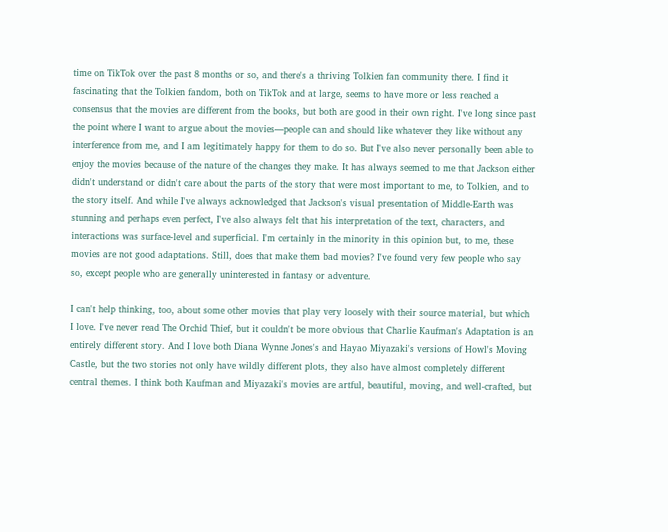time on TikTok over the past 8 months or so, and there's a thriving Tolkien fan community there. I find it fascinating that the Tolkien fandom, both on TikTok and at large, seems to have more or less reached a consensus that the movies are different from the books, but both are good in their own right. I've long since past the point where I want to argue about the movies—people can and should like whatever they like without any interference from me, and I am legitimately happy for them to do so. But I've also never personally been able to enjoy the movies because of the nature of the changes they make. It has always seemed to me that Jackson either didn't understand or didn't care about the parts of the story that were most important to me, to Tolkien, and to the story itself. And while I've always acknowledged that Jackson's visual presentation of Middle-Earth was stunning and perhaps even perfect, I've also always felt that his interpretation of the text, characters, and interactions was surface-level and superficial. I'm certainly in the minority in this opinion but, to me, these movies are not good adaptations. Still, does that make them bad movies? I've found very few people who say so, except people who are generally uninterested in fantasy or adventure.

I can't help thinking, too, about some other movies that play very loosely with their source material, but which I love. I've never read The Orchid Thief, but it couldn't be more obvious that Charlie Kaufman's Adaptation is an entirely different story. And I love both Diana Wynne Jones's and Hayao Miyazaki's versions of Howl's Moving Castle, but the two stories not only have wildly different plots, they also have almost completely different central themes. I think both Kaufman and Miyazaki's movies are artful, beautiful, moving, and well-crafted, but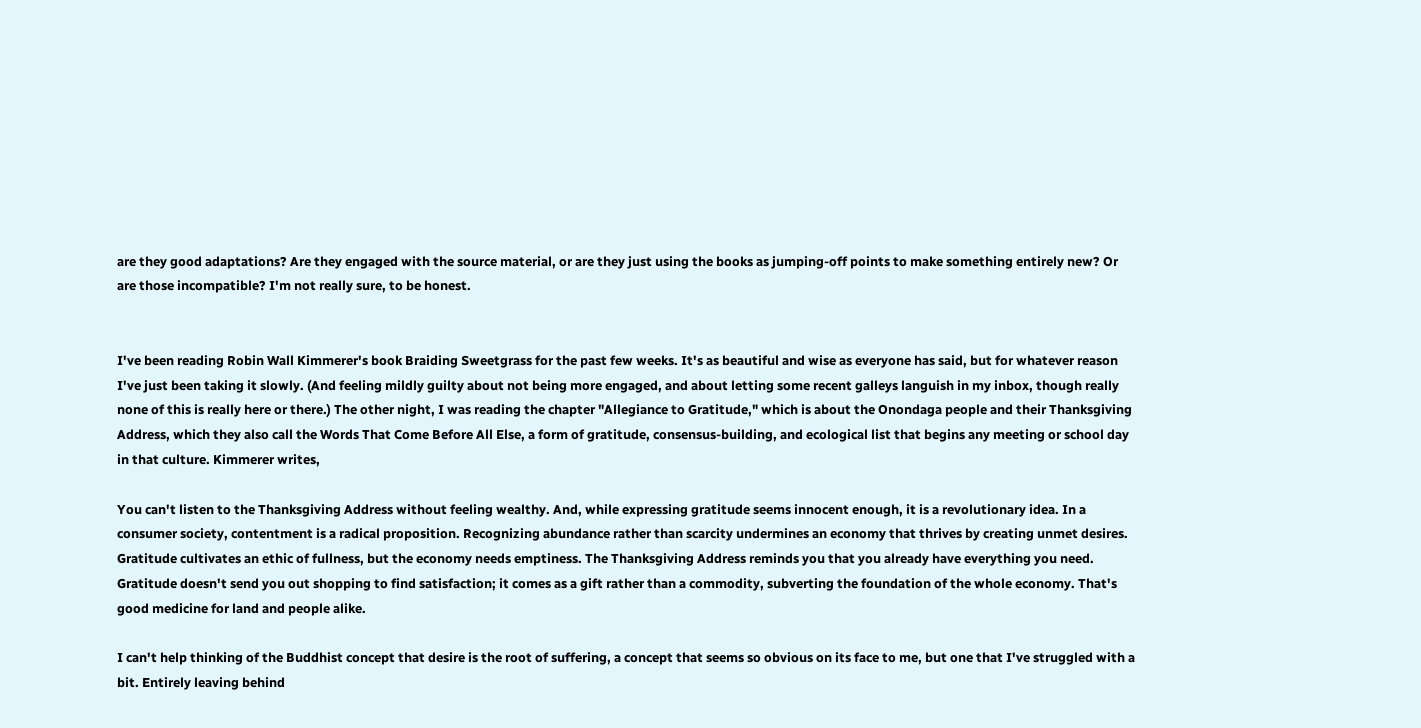are they good adaptations? Are they engaged with the source material, or are they just using the books as jumping-off points to make something entirely new? Or are those incompatible? I'm not really sure, to be honest.


I've been reading Robin Wall Kimmerer's book Braiding Sweetgrass for the past few weeks. It's as beautiful and wise as everyone has said, but for whatever reason I've just been taking it slowly. (And feeling mildly guilty about not being more engaged, and about letting some recent galleys languish in my inbox, though really none of this is really here or there.) The other night, I was reading the chapter "Allegiance to Gratitude," which is about the Onondaga people and their Thanksgiving Address, which they also call the Words That Come Before All Else, a form of gratitude, consensus-building, and ecological list that begins any meeting or school day in that culture. Kimmerer writes,

You can't listen to the Thanksgiving Address without feeling wealthy. And, while expressing gratitude seems innocent enough, it is a revolutionary idea. In a consumer society, contentment is a radical proposition. Recognizing abundance rather than scarcity undermines an economy that thrives by creating unmet desires. Gratitude cultivates an ethic of fullness, but the economy needs emptiness. The Thanksgiving Address reminds you that you already have everything you need. Gratitude doesn't send you out shopping to find satisfaction; it comes as a gift rather than a commodity, subverting the foundation of the whole economy. That's good medicine for land and people alike.

I can't help thinking of the Buddhist concept that desire is the root of suffering, a concept that seems so obvious on its face to me, but one that I've struggled with a bit. Entirely leaving behind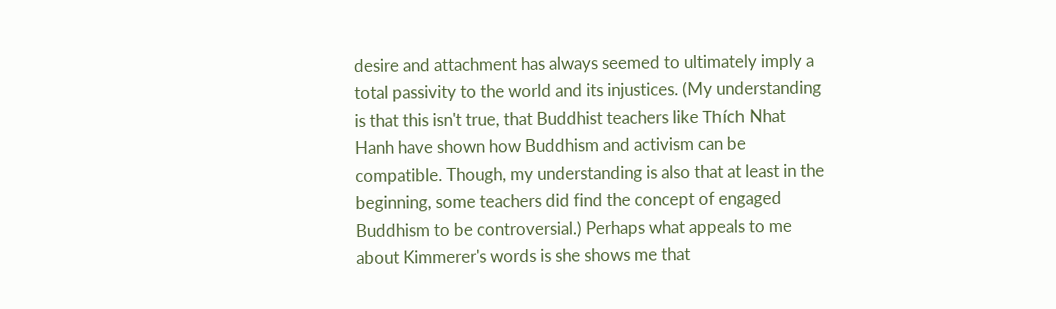desire and attachment has always seemed to ultimately imply a total passivity to the world and its injustices. (My understanding is that this isn't true, that Buddhist teachers like Thích Nhat Hanh have shown how Buddhism and activism can be compatible. Though, my understanding is also that at least in the beginning, some teachers did find the concept of engaged Buddhism to be controversial.) Perhaps what appeals to me about Kimmerer's words is she shows me that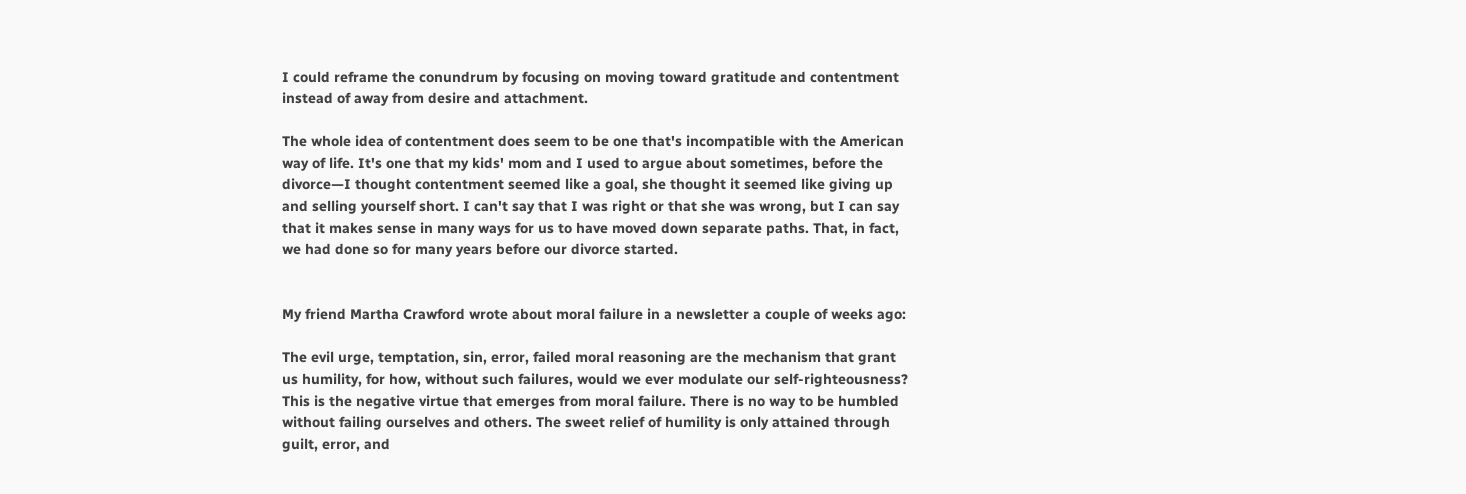I could reframe the conundrum by focusing on moving toward gratitude and contentment instead of away from desire and attachment.

The whole idea of contentment does seem to be one that's incompatible with the American way of life. It's one that my kids' mom and I used to argue about sometimes, before the divorce—I thought contentment seemed like a goal, she thought it seemed like giving up and selling yourself short. I can't say that I was right or that she was wrong, but I can say that it makes sense in many ways for us to have moved down separate paths. That, in fact, we had done so for many years before our divorce started.


My friend Martha Crawford wrote about moral failure in a newsletter a couple of weeks ago:

The evil urge, temptation, sin, error, failed moral reasoning are the mechanism that grant us humility, for how, without such failures, would we ever modulate our self-righteousness? This is the negative virtue that emerges from moral failure. There is no way to be humbled without failing ourselves and others. The sweet relief of humility is only attained through guilt, error, and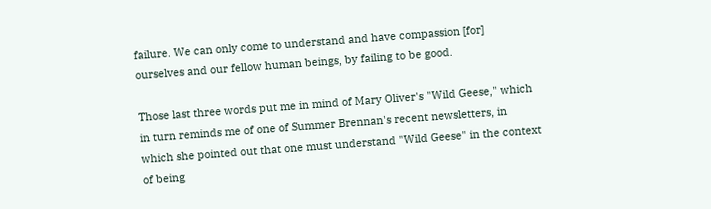failure. We can only come to understand and have compassion [for] ourselves and our fellow human beings, by failing to be good.

Those last three words put me in mind of Mary Oliver's "Wild Geese," which in turn reminds me of one of Summer Brennan's recent newsletters, in which she pointed out that one must understand "Wild Geese" in the context of being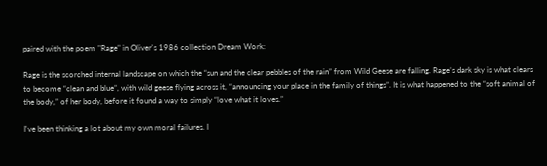paired with the poem "Rage" in Oliver's 1986 collection Dream Work:

Rage is the scorched internal landscape on which the “sun and the clear pebbles of the rain” from Wild Geese are falling. Rage’s dark sky is what clears to become “clean and blue”, with wild geese flying across it, “announcing your place in the family of things”. It is what happened to the “soft animal of the body,” of her body, before it found a way to simply “love what it loves.”

I've been thinking a lot about my own moral failures. I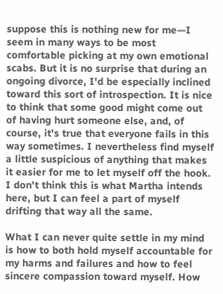suppose this is nothing new for me—I seem in many ways to be most comfortable picking at my own emotional scabs. But it is no surprise that during an ongoing divorce, I'd be especially inclined toward this sort of introspection. It is nice to think that some good might come out of having hurt someone else, and, of course, it's true that everyone fails in this way sometimes. I nevertheless find myself a little suspicious of anything that makes it easier for me to let myself off the hook. I don't think this is what Martha intends here, but I can feel a part of myself drifting that way all the same.

What I can never quite settle in my mind is how to both hold myself accountable for my harms and failures and how to feel sincere compassion toward myself. How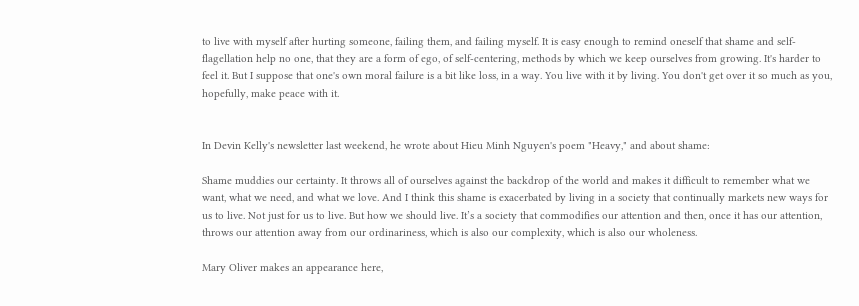to live with myself after hurting someone, failing them, and failing myself. It is easy enough to remind oneself that shame and self-flagellation help no one, that they are a form of ego, of self-centering, methods by which we keep ourselves from growing. It's harder to feel it. But I suppose that one's own moral failure is a bit like loss, in a way. You live with it by living. You don't get over it so much as you, hopefully, make peace with it.


In Devin Kelly's newsletter last weekend, he wrote about Hieu Minh Nguyen's poem "Heavy," and about shame:

Shame muddies our certainty. It throws all of ourselves against the backdrop of the world and makes it difficult to remember what we want, what we need, and what we love. And I think this shame is exacerbated by living in a society that continually markets new ways for us to live. Not just for us to live. But how we should live. It’s a society that commodifies our attention and then, once it has our attention, throws our attention away from our ordinariness, which is also our complexity, which is also our wholeness.

Mary Oliver makes an appearance here,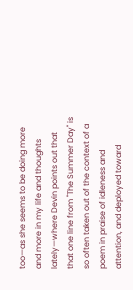too—as she seems to be doing more and more in my life and thoughts lately—where Devin points out that that one line from "The Summer Day" is so often taken out of the context of a poem in praise of idleness and attention, and deployed toward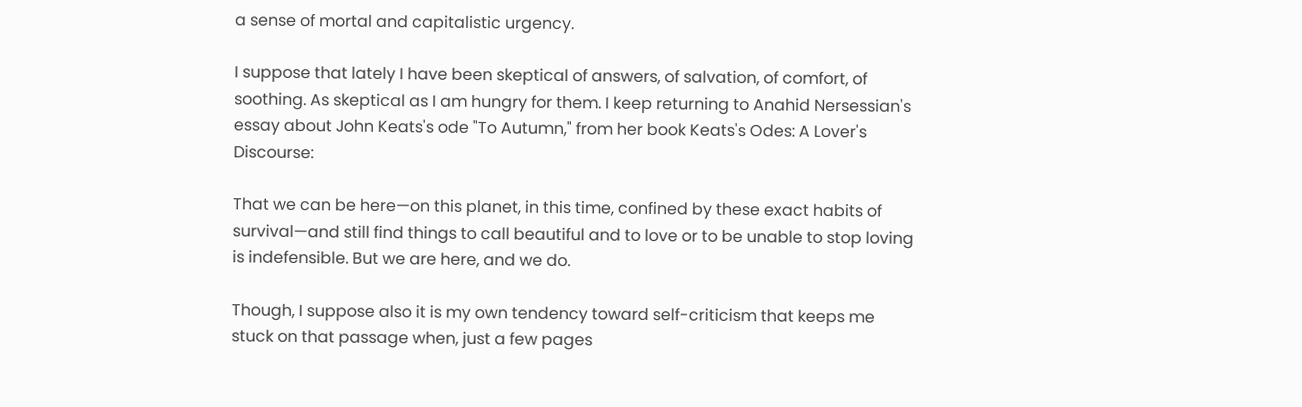a sense of mortal and capitalistic urgency.

I suppose that lately I have been skeptical of answers, of salvation, of comfort, of soothing. As skeptical as I am hungry for them. I keep returning to Anahid Nersessian's essay about John Keats's ode "To Autumn," from her book Keats's Odes: A Lover's Discourse:

That we can be here—on this planet, in this time, confined by these exact habits of survival—and still find things to call beautiful and to love or to be unable to stop loving is indefensible. But we are here, and we do.

Though, I suppose also it is my own tendency toward self-criticism that keeps me stuck on that passage when, just a few pages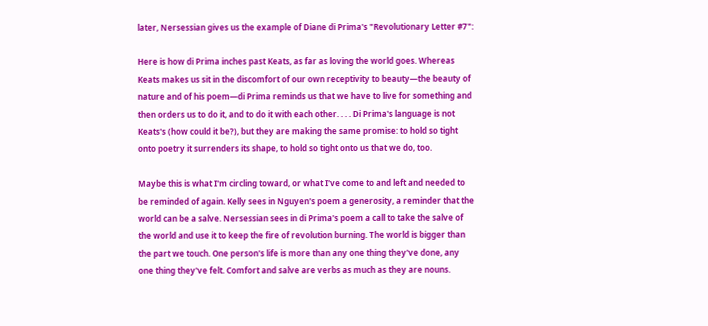later, Nersessian gives us the example of Diane di Prima's "Revolutionary Letter #7":

Here is how di Prima inches past Keats, as far as loving the world goes. Whereas Keats makes us sit in the discomfort of our own receptivity to beauty—the beauty of nature and of his poem—di Prima reminds us that we have to live for something and then orders us to do it, and to do it with each other. . . . Di Prima's language is not Keats's (how could it be?), but they are making the same promise: to hold so tight onto poetry it surrenders its shape, to hold so tight onto us that we do, too.

Maybe this is what I'm circling toward, or what I've come to and left and needed to be reminded of again. Kelly sees in Nguyen's poem a generosity, a reminder that the world can be a salve. Nersessian sees in di Prima's poem a call to take the salve of the world and use it to keep the fire of revolution burning. The world is bigger than the part we touch. One person's life is more than any one thing they've done, any one thing they've felt. Comfort and salve are verbs as much as they are nouns.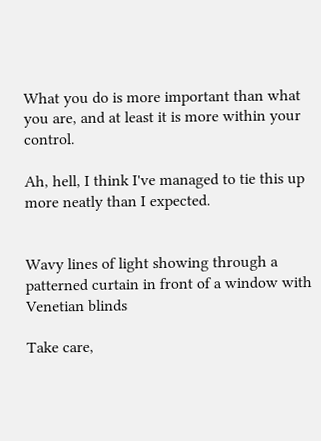What you do is more important than what you are, and at least it is more within your control.

Ah, hell, I think I've managed to tie this up more neatly than I expected.


Wavy lines of light showing through a patterned curtain in front of a window with Venetian blinds

Take care,